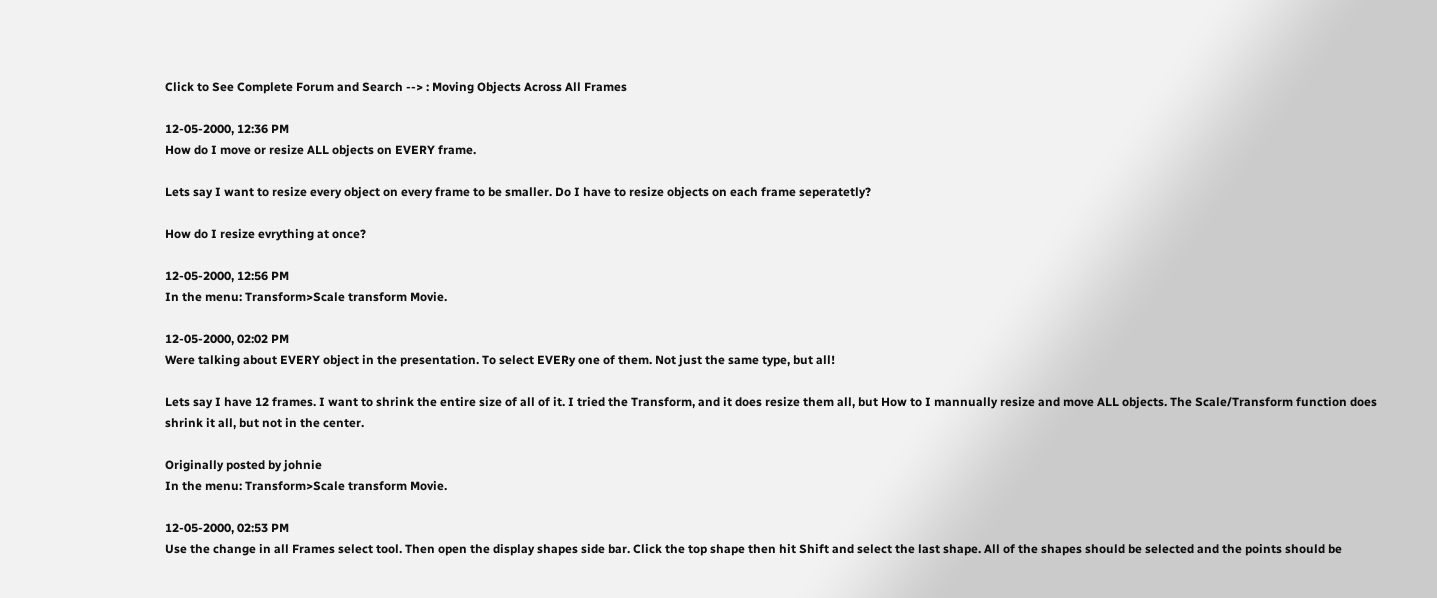Click to See Complete Forum and Search --> : Moving Objects Across All Frames

12-05-2000, 12:36 PM
How do I move or resize ALL objects on EVERY frame.

Lets say I want to resize every object on every frame to be smaller. Do I have to resize objects on each frame seperatetly?

How do I resize evrything at once?

12-05-2000, 12:56 PM
In the menu: Transform>Scale transform Movie.

12-05-2000, 02:02 PM
Were talking about EVERY object in the presentation. To select EVERy one of them. Not just the same type, but all!

Lets say I have 12 frames. I want to shrink the entire size of all of it. I tried the Transform, and it does resize them all, but How to I mannually resize and move ALL objects. The Scale/Transform function does shrink it all, but not in the center.

Originally posted by johnie
In the menu: Transform>Scale transform Movie.

12-05-2000, 02:53 PM
Use the change in all Frames select tool. Then open the display shapes side bar. Click the top shape then hit Shift and select the last shape. All of the shapes should be selected and the points should be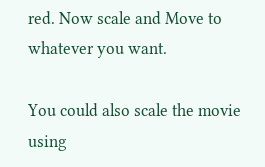red. Now scale and Move to whatever you want.

You could also scale the movie using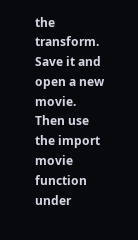the transform. Save it and open a new movie. Then use the import movie function under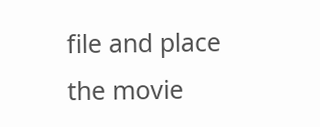file and place the movie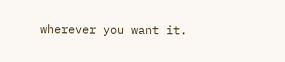wherever you want it.